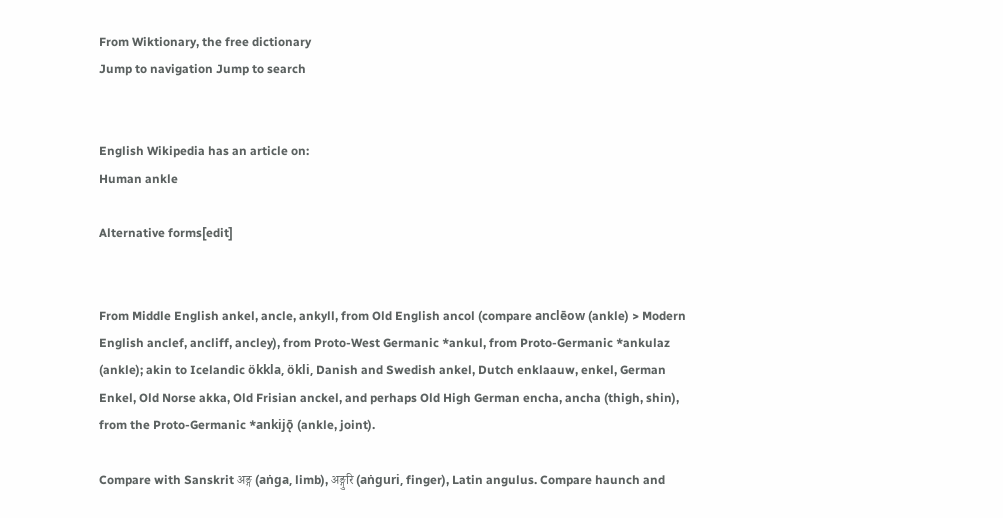From Wiktionary, the free dictionary
Jump to navigation Jump to search


English Wikipedia has an article on:
Human ankle

Alternative forms[edit]


From Middle English ankel, ancle, ankyll, from Old English ancol (compare anclēow (ankle) > Modern English anclef, ancliff, ancley), from Proto-West Germanic *ankul, from Proto-Germanic *ankulaz (ankle); akin to Icelandic ökkla, ökli, Danish and Swedish ankel, Dutch enklaauw, enkel, German Enkel, Old Norse akka, Old Frisian anckel, and perhaps Old High German encha, ancha (thigh, shin), from the Proto-Germanic *ankijǭ (ankle, joint).

Compare with Sanskrit अङ्ग (aṅga, limb), अङ्गुरि (aṅguri, finger), Latin angulus. Compare haunch and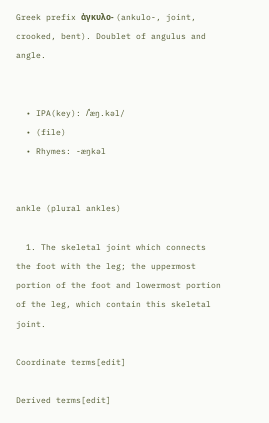Greek prefix ἀγκυλο- (ankulo-, joint, crooked, bent). Doublet of angulus and angle.


  • IPA(key): /ˈæŋ.kəl/
  • (file)
  • Rhymes: -æŋkəl


ankle (plural ankles)

  1. The skeletal joint which connects the foot with the leg; the uppermost portion of the foot and lowermost portion of the leg, which contain this skeletal joint.

Coordinate terms[edit]

Derived terms[edit]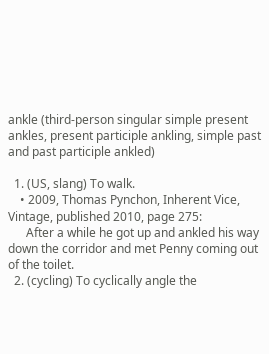ankle (third-person singular simple present ankles, present participle ankling, simple past and past participle ankled)

  1. (US, slang) To walk.
    • 2009, Thomas Pynchon, Inherent Vice, Vintage, published 2010, page 275:
      After a while he got up and ankled his way down the corridor and met Penny coming out of the toilet.
  2. (cycling) To cyclically angle the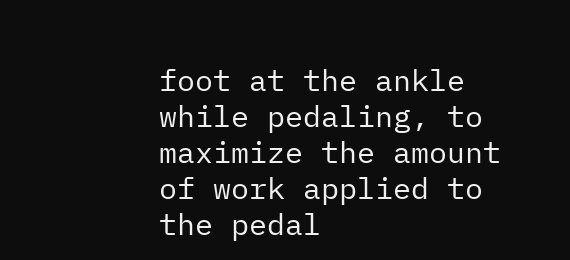foot at the ankle while pedaling, to maximize the amount of work applied to the pedal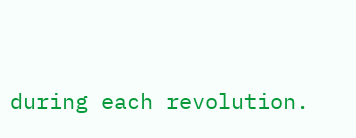during each revolution.